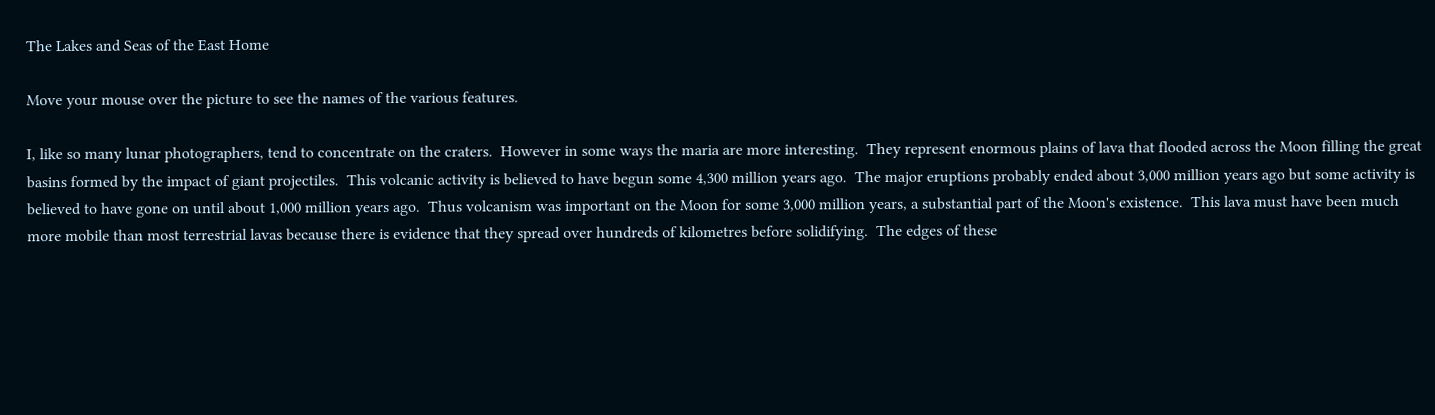The Lakes and Seas of the East Home

Move your mouse over the picture to see the names of the various features.

I, like so many lunar photographers, tend to concentrate on the craters.  However in some ways the maria are more interesting.  They represent enormous plains of lava that flooded across the Moon filling the great basins formed by the impact of giant projectiles.  This volcanic activity is believed to have begun some 4,300 million years ago.  The major eruptions probably ended about 3,000 million years ago but some activity is believed to have gone on until about 1,000 million years ago.  Thus volcanism was important on the Moon for some 3,000 million years, a substantial part of the Moon's existence.  This lava must have been much more mobile than most terrestrial lavas because there is evidence that they spread over hundreds of kilometres before solidifying.  The edges of these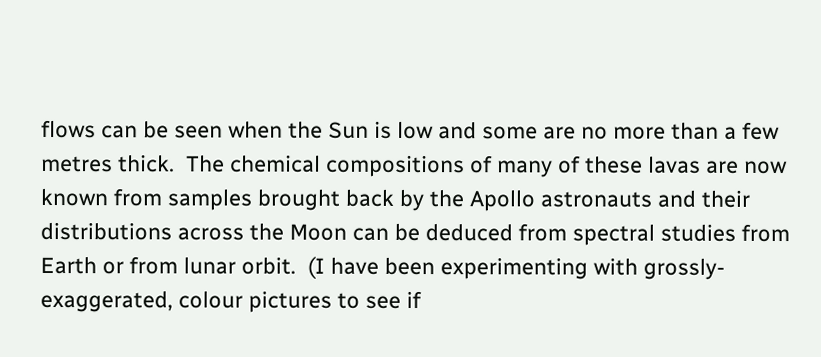flows can be seen when the Sun is low and some are no more than a few metres thick.  The chemical compositions of many of these lavas are now known from samples brought back by the Apollo astronauts and their distributions across the Moon can be deduced from spectral studies from Earth or from lunar orbit.  (I have been experimenting with grossly-exaggerated, colour pictures to see if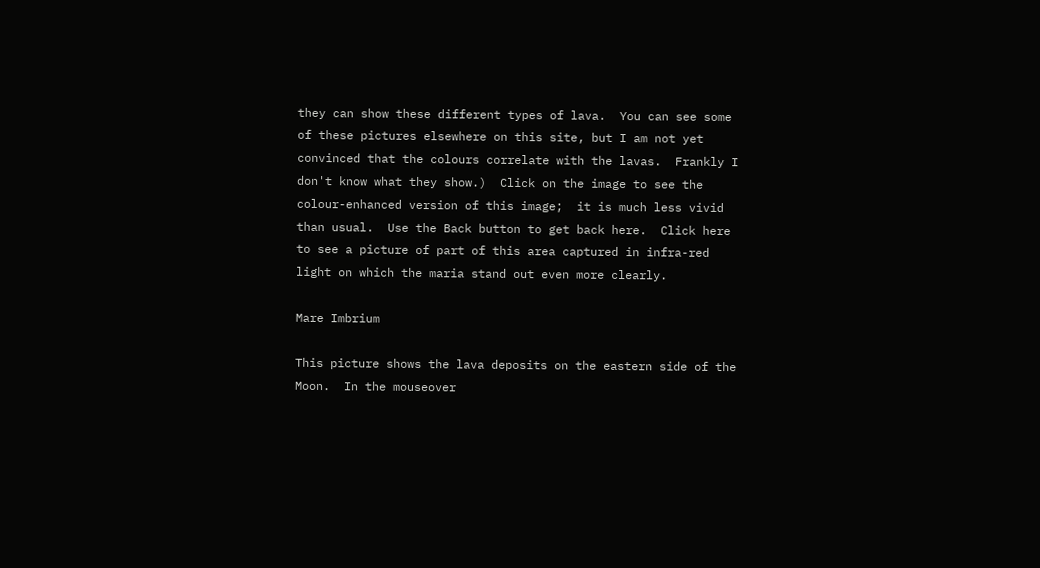they can show these different types of lava.  You can see some of these pictures elsewhere on this site, but I am not yet convinced that the colours correlate with the lavas.  Frankly I don't know what they show.)  Click on the image to see the colour-enhanced version of this image;  it is much less vivid than usual.  Use the Back button to get back here.  Click here to see a picture of part of this area captured in infra-red light on which the maria stand out even more clearly.

Mare Imbrium

This picture shows the lava deposits on the eastern side of the Moon.  In the mouseover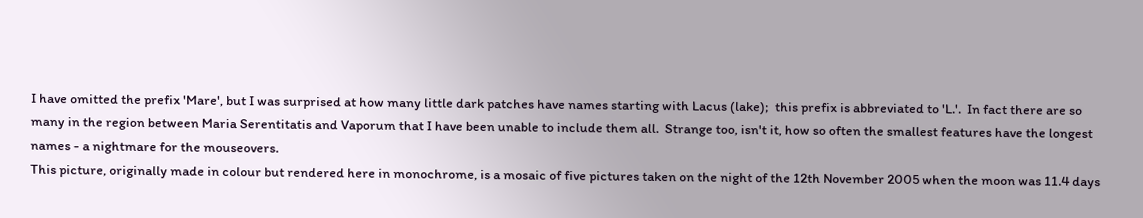I have omitted the prefix 'Mare', but I was surprised at how many little dark patches have names starting with Lacus (lake);  this prefix is abbreviated to 'L.'.  In fact there are so many in the region between Maria Serentitatis and Vaporum that I have been unable to include them all.  Strange too, isn't it, how so often the smallest features have the longest names - a nightmare for the mouseovers.
This picture, originally made in colour but rendered here in monochrome, is a mosaic of five pictures taken on the night of the 12th November 2005 when the moon was 11.4 days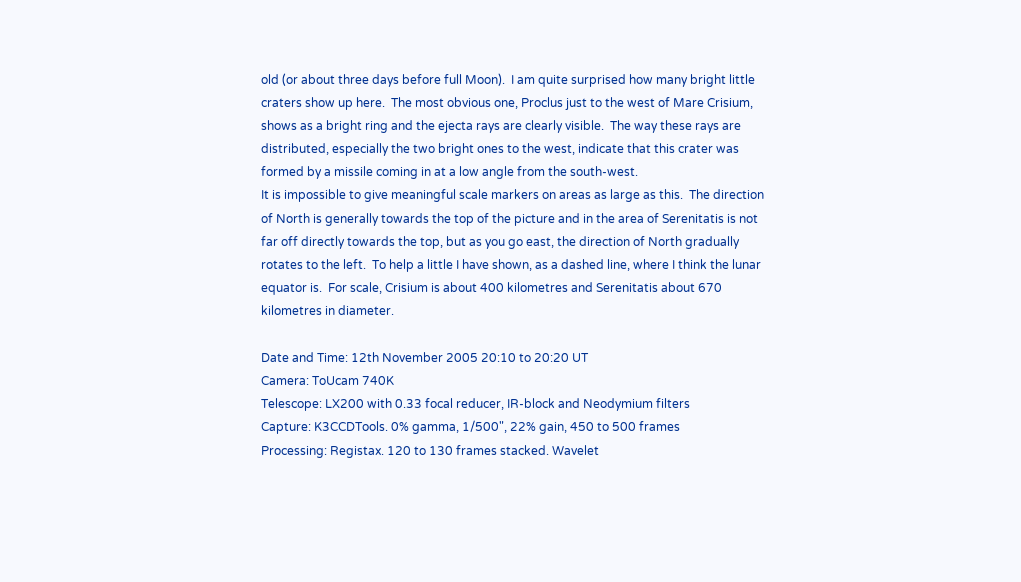old (or about three days before full Moon).  I am quite surprised how many bright little craters show up here.  The most obvious one, Proclus just to the west of Mare Crisium, shows as a bright ring and the ejecta rays are clearly visible.  The way these rays are distributed, especially the two bright ones to the west, indicate that this crater was formed by a missile coming in at a low angle from the south-west.
It is impossible to give meaningful scale markers on areas as large as this.  The direction of North is generally towards the top of the picture and in the area of Serenitatis is not far off directly towards the top, but as you go east, the direction of North gradually rotates to the left.  To help a little I have shown, as a dashed line, where I think the lunar equator is.  For scale, Crisium is about 400 kilometres and Serenitatis about 670 kilometres in diameter.

Date and Time: 12th November 2005 20:10 to 20:20 UT
Camera: ToUcam 740K
Telescope: LX200 with 0.33 focal reducer, IR-block and Neodymium filters
Capture: K3CCDTools. 0% gamma, 1/500", 22% gain, 450 to 500 frames
Processing: Registax. 120 to 130 frames stacked. Wavelet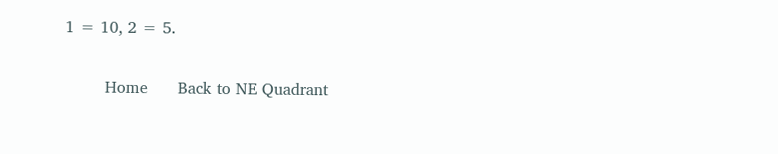1 = 10, 2 = 5.

        Home      Back to NE Quadrant